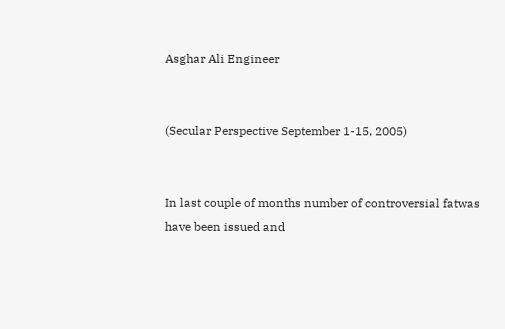Asghar Ali Engineer


(Secular Perspective September 1-15, 2005)


In last couple of months number of controversial fatwas have been issued and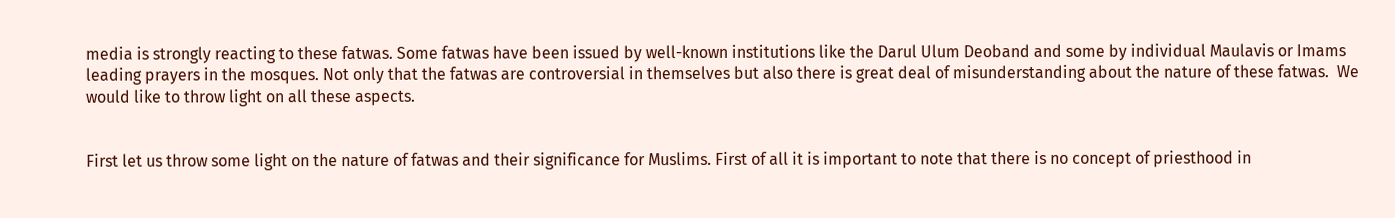media is strongly reacting to these fatwas. Some fatwas have been issued by well-known institutions like the Darul Ulum Deoband and some by individual Maulavis or Imams leading prayers in the mosques. Not only that the fatwas are controversial in themselves but also there is great deal of misunderstanding about the nature of these fatwas.  We would like to throw light on all these aspects.


First let us throw some light on the nature of fatwas and their significance for Muslims. First of all it is important to note that there is no concept of priesthood in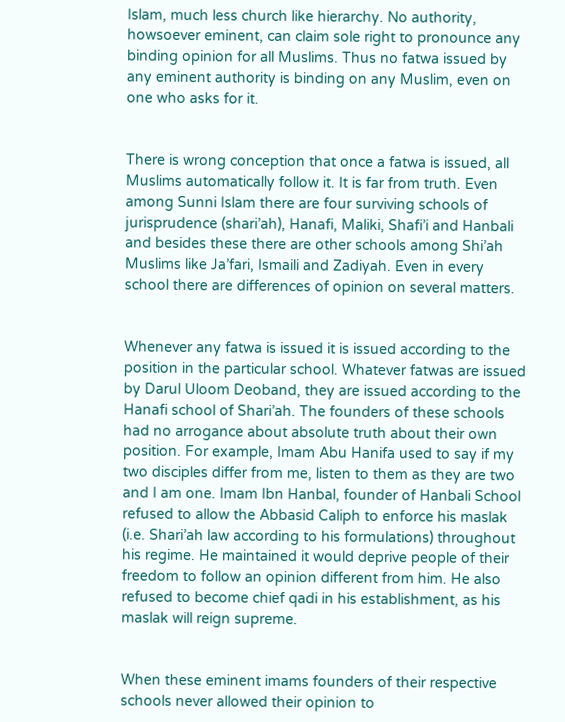Islam, much less church like hierarchy. No authority, howsoever eminent, can claim sole right to pronounce any binding opinion for all Muslims. Thus no fatwa issued by any eminent authority is binding on any Muslim, even on one who asks for it.


There is wrong conception that once a fatwa is issued, all Muslims automatically follow it. It is far from truth. Even among Sunni Islam there are four surviving schools of jurisprudence (shari’ah), Hanafi, Maliki, Shafi’i and Hanbali and besides these there are other schools among Shi’ah Muslims like Ja’fari, Ismaili and Zadiyah. Even in every school there are differences of opinion on several matters.


Whenever any fatwa is issued it is issued according to the position in the particular school. Whatever fatwas are issued by Darul Uloom Deoband, they are issued according to the Hanafi school of Shari’ah. The founders of these schools had no arrogance about absolute truth about their own position. For example, Imam Abu Hanifa used to say if my two disciples differ from me, listen to them as they are two and I am one. Imam Ibn Hanbal, founder of Hanbali School refused to allow the Abbasid Caliph to enforce his maslak (i.e. Shari’ah law according to his formulations) throughout his regime. He maintained it would deprive people of their freedom to follow an opinion different from him. He also refused to become chief qadi in his establishment, as his maslak will reign supreme.


When these eminent imams founders of their respective schools never allowed their opinion to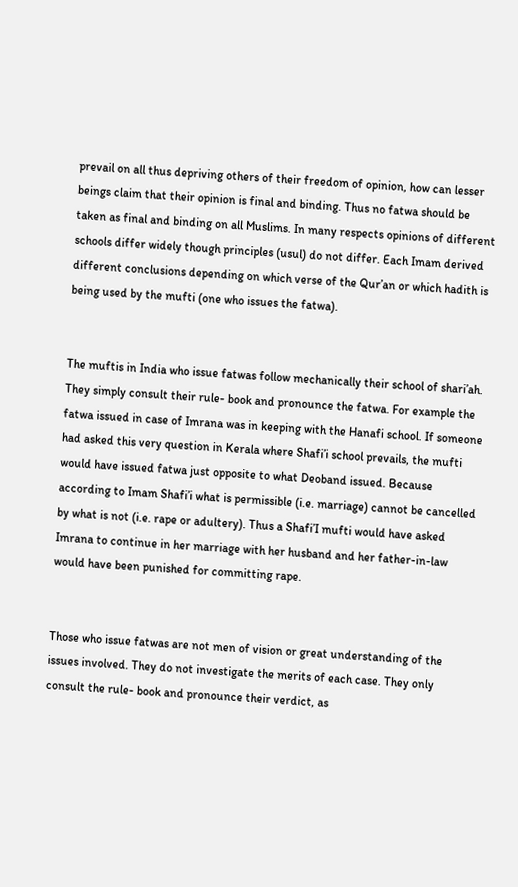prevail on all thus depriving others of their freedom of opinion, how can lesser beings claim that their opinion is final and binding. Thus no fatwa should be taken as final and binding on all Muslims. In many respects opinions of different schools differ widely though principles (usul) do not differ. Each Imam derived different conclusions depending on which verse of the Qur’an or which hadith is being used by the mufti (one who issues the fatwa).


The muftis in India who issue fatwas follow mechanically their school of shari’ah. They simply consult their rule- book and pronounce the fatwa. For example the fatwa issued in case of Imrana was in keeping with the Hanafi school. If someone had asked this very question in Kerala where Shafi’i school prevails, the mufti would have issued fatwa just opposite to what Deoband issued. Because according to Imam Shafi’i what is permissible (i.e. marriage) cannot be cancelled by what is not (i.e. rape or adultery). Thus a Shafi’I mufti would have asked Imrana to continue in her marriage with her husband and her father-in-law would have been punished for committing rape.


Those who issue fatwas are not men of vision or great understanding of the issues involved. They do not investigate the merits of each case. They only consult the rule- book and pronounce their verdict, as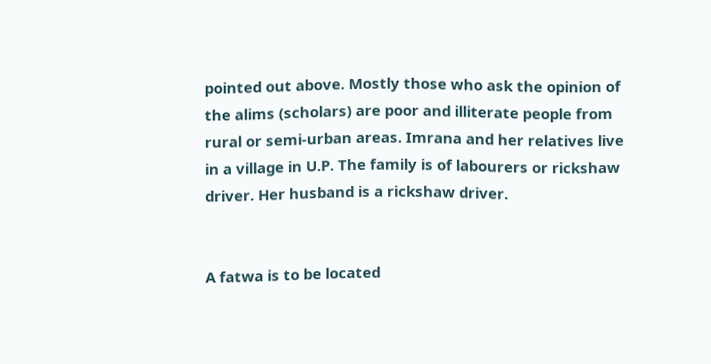pointed out above. Mostly those who ask the opinion of the alims (scholars) are poor and illiterate people from rural or semi-urban areas. Imrana and her relatives live in a village in U.P. The family is of labourers or rickshaw driver. Her husband is a rickshaw driver.


A fatwa is to be located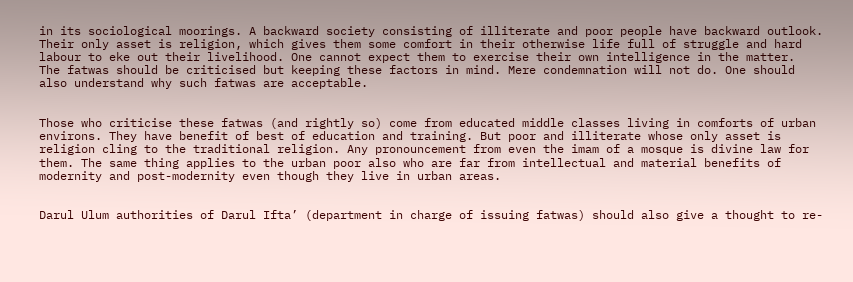in its sociological moorings. A backward society consisting of illiterate and poor people have backward outlook. Their only asset is religion, which gives them some comfort in their otherwise life full of struggle and hard labour to eke out their livelihood. One cannot expect them to exercise their own intelligence in the matter.  The fatwas should be criticised but keeping these factors in mind. Mere condemnation will not do. One should also understand why such fatwas are acceptable.


Those who criticise these fatwas (and rightly so) come from educated middle classes living in comforts of urban environs. They have benefit of best of education and training. But poor and illiterate whose only asset is religion cling to the traditional religion. Any pronouncement from even the imam of a mosque is divine law for them. The same thing applies to the urban poor also who are far from intellectual and material benefits of modernity and post-modernity even though they live in urban areas.


Darul Ulum authorities of Darul Ifta’ (department in charge of issuing fatwas) should also give a thought to re-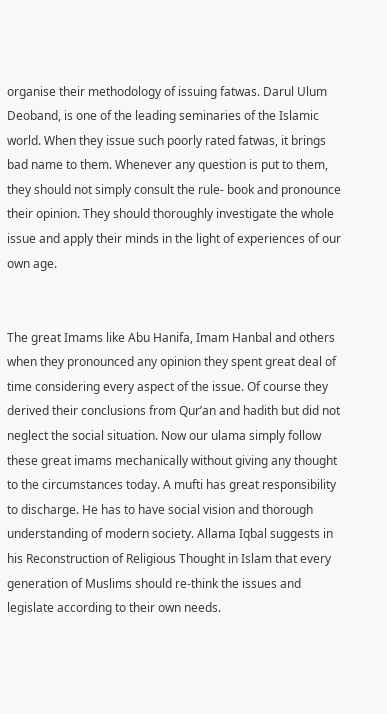organise their methodology of issuing fatwas. Darul Ulum Deoband, is one of the leading seminaries of the Islamic world. When they issue such poorly rated fatwas, it brings bad name to them. Whenever any question is put to them, they should not simply consult the rule- book and pronounce their opinion. They should thoroughly investigate the whole issue and apply their minds in the light of experiences of our own age.


The great Imams like Abu Hanifa, Imam Hanbal and others when they pronounced any opinion they spent great deal of time considering every aspect of the issue. Of course they derived their conclusions from Qur’an and hadith but did not neglect the social situation. Now our ulama simply follow these great imams mechanically without giving any thought to the circumstances today. A mufti has great responsibility to discharge. He has to have social vision and thorough understanding of modern society. Allama Iqbal suggests in his Reconstruction of Religious Thought in Islam that every generation of Muslims should re-think the issues and legislate according to their own needs.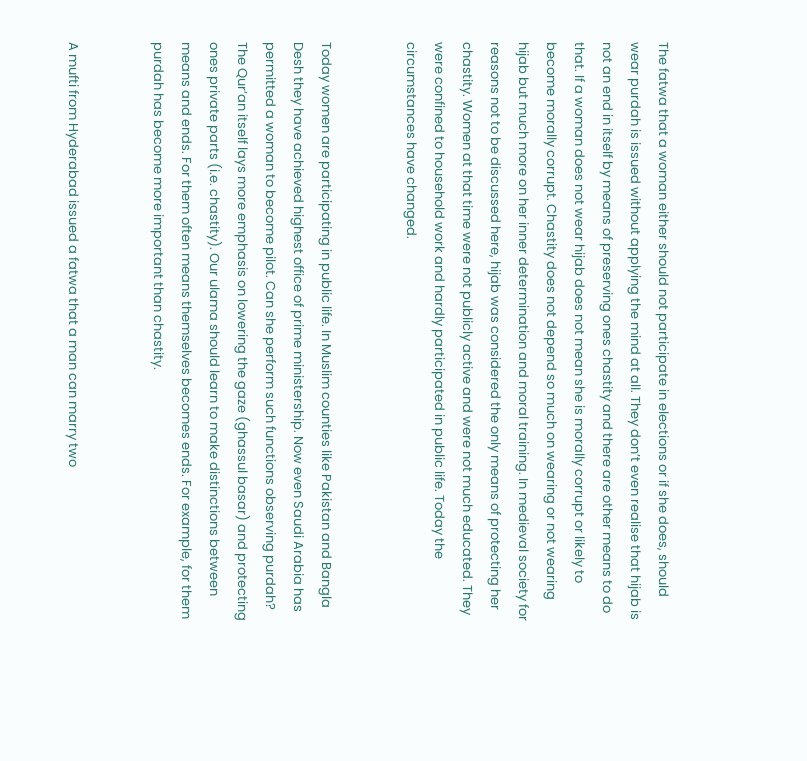The fatwa that a woman either should not participate in elections or if she does, should wear purdah is issued without applying the mind at all. They don’t even realise that hijab is not an end in itself by means of preserving ones chastity and there are other means to do that. If a woman does not wear hijab does not mean she is morally corrupt or likely to become morally corrupt. Chastity does not depend so much on wearing or not wearing hijab but much more on her inner determination and moral training. In medieval society for reasons not to be discussed here, hijab was considered the only means of protecting her chastity. Women at that time were not publicly active and were not much educated. They were confined to household work and hardly participated in public life. Today the circumstances have changed.


Today women are participating in public life. In Muslim counties like Pakistan and Bangla Desh they have achieved highest office of prime ministership. Now even Saudi Arabia has permitted a woman to become pilot. Can she perform such functions observing purdah? The Qur’an itself lays more emphasis on lowering the gaze (ghassul basar) and protecting ones private parts (i.e. chastity). Our ulama should learn to make distinctions between means and ends. For them often means themselves becomes ends. For example, for them purdah has become more important than chastity.


A mufti from Hyderabad issued a fatwa that a man can marry two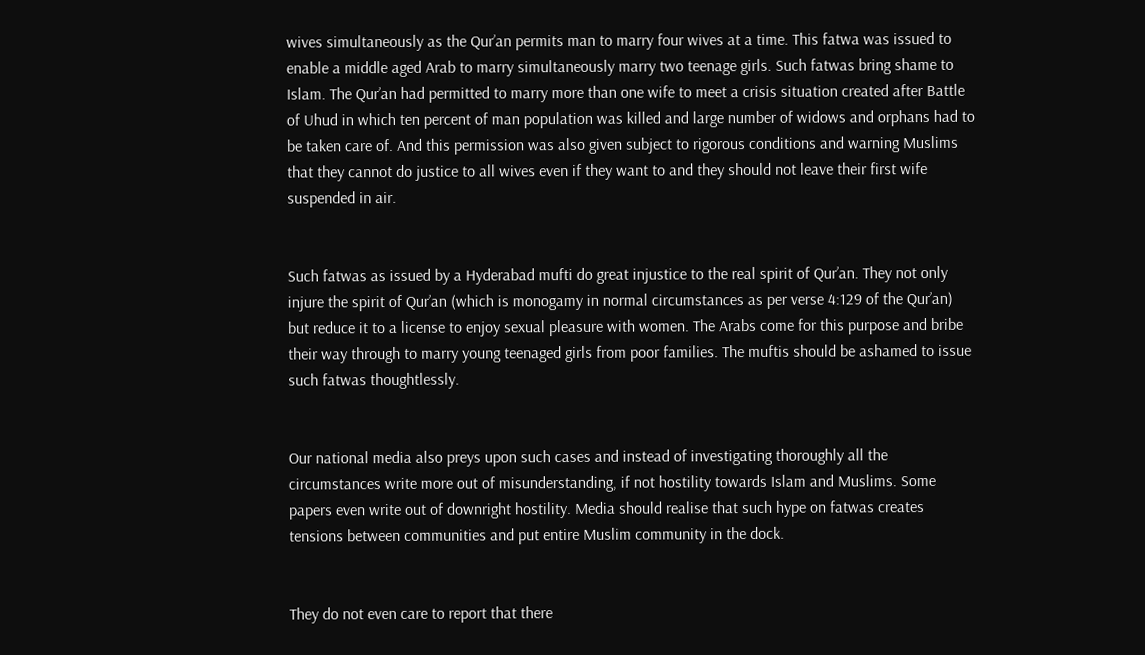wives simultaneously as the Qur’an permits man to marry four wives at a time. This fatwa was issued to enable a middle aged Arab to marry simultaneously marry two teenage girls. Such fatwas bring shame to Islam. The Qur’an had permitted to marry more than one wife to meet a crisis situation created after Battle of Uhud in which ten percent of man population was killed and large number of widows and orphans had to be taken care of. And this permission was also given subject to rigorous conditions and warning Muslims that they cannot do justice to all wives even if they want to and they should not leave their first wife suspended in air.


Such fatwas as issued by a Hyderabad mufti do great injustice to the real spirit of Qur’an. They not only injure the spirit of Qur’an (which is monogamy in normal circumstances as per verse 4:129 of the Qur’an) but reduce it to a license to enjoy sexual pleasure with women. The Arabs come for this purpose and bribe their way through to marry young teenaged girls from poor families. The muftis should be ashamed to issue such fatwas thoughtlessly.


Our national media also preys upon such cases and instead of investigating thoroughly all the circumstances write more out of misunderstanding, if not hostility towards Islam and Muslims. Some papers even write out of downright hostility. Media should realise that such hype on fatwas creates tensions between communities and put entire Muslim community in the dock.


They do not even care to report that there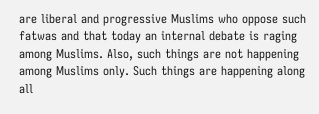are liberal and progressive Muslims who oppose such fatwas and that today an internal debate is raging among Muslims. Also, such things are not happening among Muslims only. Such things are happening along all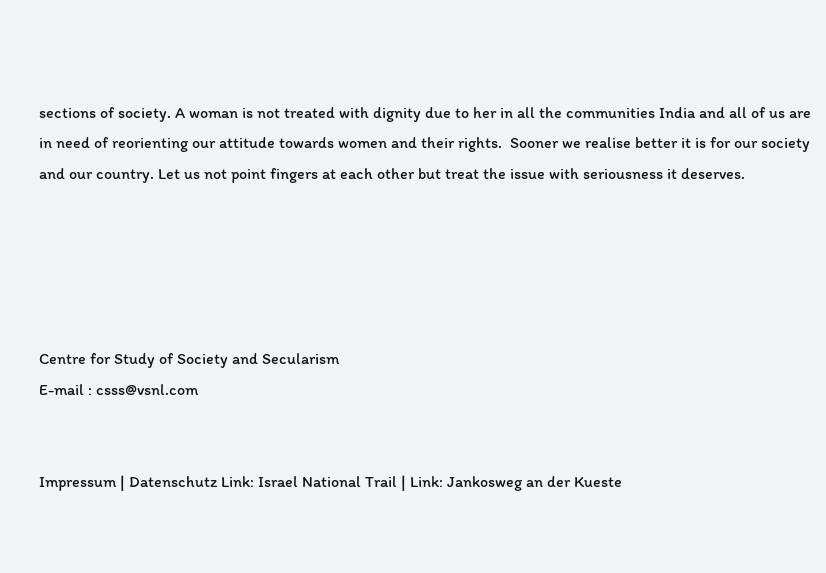sections of society. A woman is not treated with dignity due to her in all the communities India and all of us are in need of reorienting our attitude towards women and their rights.  Sooner we realise better it is for our society and our country. Let us not point fingers at each other but treat the issue with seriousness it deserves.





Centre for Study of Society and Secularism
E-mail : csss@vsnl.com


Impressum | Datenschutz Link: Israel National Trail | Link: Jankosweg an der Kueste